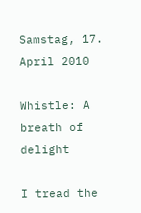Samstag, 17. April 2010

Whistle: A breath of delight

I tread the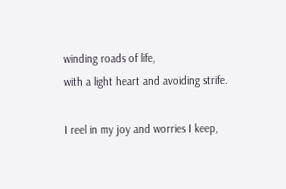winding roads of life,
with a light heart and avoiding strife.

I reel in my joy and worries I keep,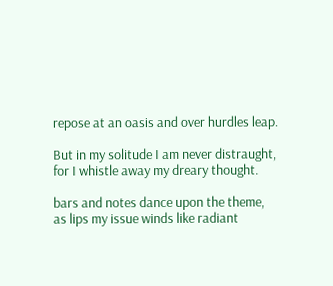repose at an oasis and over hurdles leap.

But in my solitude I am never distraught,
for I whistle away my dreary thought.

bars and notes dance upon the theme,
as lips my issue winds like radiant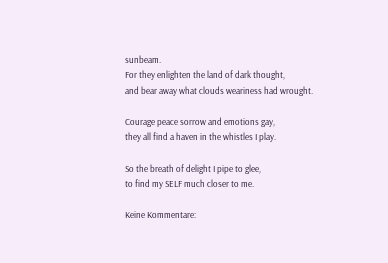sunbeam.
For they enlighten the land of dark thought,
and bear away what clouds weariness had wrought.

Courage peace sorrow and emotions gay,
they all find a haven in the whistles I play.

So the breath of delight I pipe to glee,
to find my SELF much closer to me.

Keine Kommentare: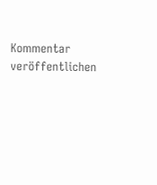Kommentar veröffentlichen